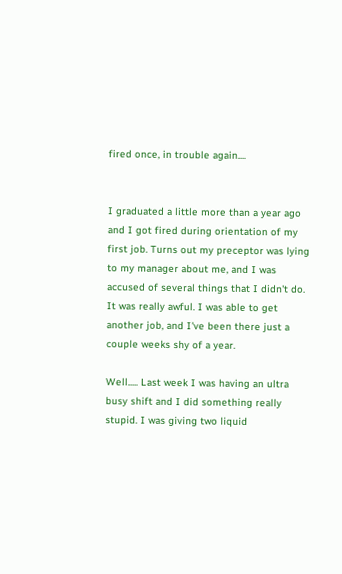fired once, in trouble again....


I graduated a little more than a year ago and I got fired during orientation of my first job. Turns out my preceptor was lying to my manager about me, and I was accused of several things that I didn't do. It was really awful. I was able to get another job, and I've been there just a couple weeks shy of a year.

Well..... Last week I was having an ultra busy shift and I did something really stupid. I was giving two liquid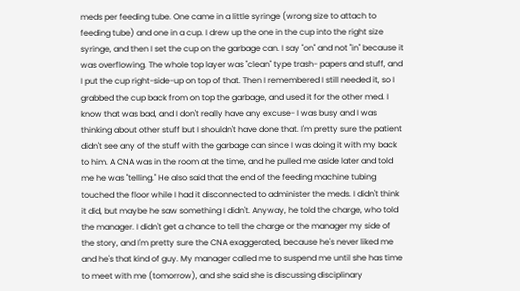meds per feeding tube. One came in a little syringe (wrong size to attach to feeding tube) and one in a cup. I drew up the one in the cup into the right size syringe, and then I set the cup on the garbage can. I say "on" and not "in" because it was overflowing. The whole top layer was "clean" type trash- papers and stuff, and I put the cup right-side-up on top of that. Then I remembered I still needed it, so I grabbed the cup back from on top the garbage, and used it for the other med. I know that was bad, and I don't really have any excuse- I was busy and I was thinking about other stuff but I shouldn't have done that. I'm pretty sure the patient didn't see any of the stuff with the garbage can since I was doing it with my back to him. A CNA was in the room at the time, and he pulled me aside later and told me he was "telling." He also said that the end of the feeding machine tubing touched the floor while I had it disconnected to administer the meds. I didn't think it did, but maybe he saw something I didn't. Anyway, he told the charge, who told the manager. I didn't get a chance to tell the charge or the manager my side of the story, and I'm pretty sure the CNA exaggerated, because he's never liked me and he's that kind of guy. My manager called me to suspend me until she has time to meet with me (tomorrow), and she said she is discussing disciplinary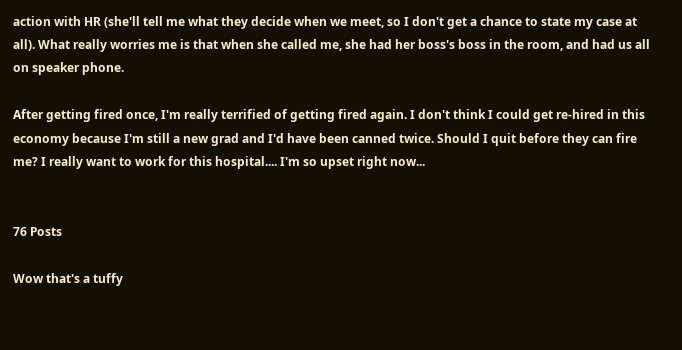action with HR (she'll tell me what they decide when we meet, so I don't get a chance to state my case at all). What really worries me is that when she called me, she had her boss's boss in the room, and had us all on speaker phone.

After getting fired once, I'm really terrified of getting fired again. I don't think I could get re-hired in this economy because I'm still a new grad and I'd have been canned twice. Should I quit before they can fire me? I really want to work for this hospital.... I'm so upset right now...


76 Posts

Wow that's a tuffy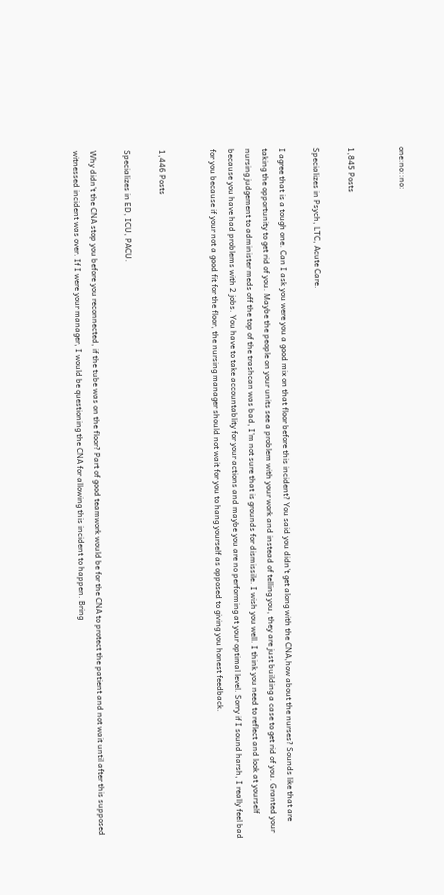one:no::no:


1,845 Posts

Specializes in Psych, LTC, Acute Care.

I agree that is a tough one. Can I ask you were you a good mix on that floor before this incident? You said you didn't get along with the CNA,how about the nurses? Sounds like that are taking the opportunity to get rid of you. Maybe the people on your units see a problem with your work and instead of telling you, they are just building a case to get rid of you. Granted your nursing judgement to administer meds off the top of the trashcan was bad, I'm not sure that is grounds for dismissile. I wish you well. I think you need to reflect and look at yourself because you have had problems with 2 jobs. You have to take accountablity for your actions and maybe you are no performing at your optimal level. Sorry if I sound harsh, I really feel bad for you because if your not a good fit for the floor, the nursing manager should not wait for you to hang yourself as opposed to giving you honest feedback.


1,446 Posts

Specializes in ED, ICU, PACU.

Why didn't the CNA stop you before you reconnected, if the tube was on the floor? Part of good teamwork would be for the CNA to protect the patient and not wait until after this supposed witnessed incident was over. If I were your manager, I would be questioning the CNA for allowing this incident to happen. Bring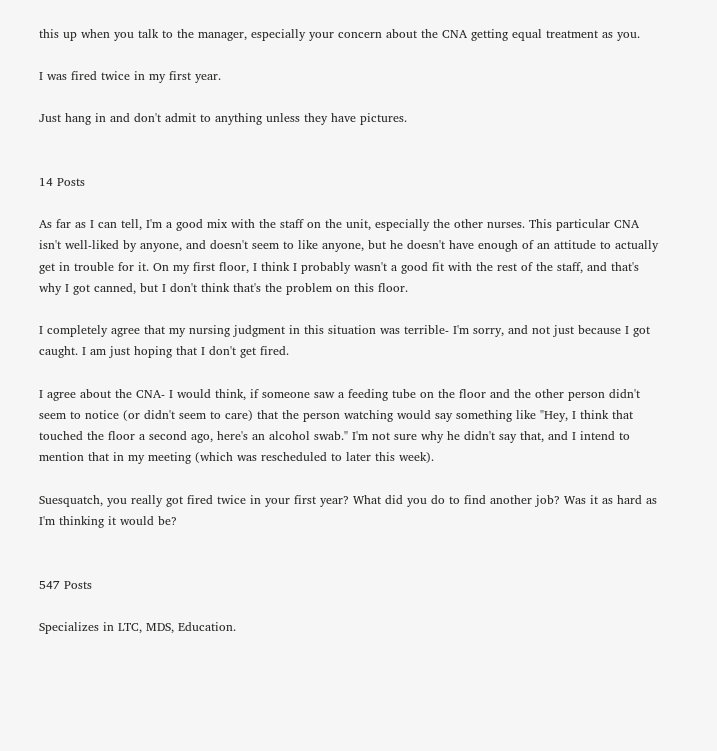this up when you talk to the manager, especially your concern about the CNA getting equal treatment as you.

I was fired twice in my first year.

Just hang in and don't admit to anything unless they have pictures.


14 Posts

As far as I can tell, I'm a good mix with the staff on the unit, especially the other nurses. This particular CNA isn't well-liked by anyone, and doesn't seem to like anyone, but he doesn't have enough of an attitude to actually get in trouble for it. On my first floor, I think I probably wasn't a good fit with the rest of the staff, and that's why I got canned, but I don't think that's the problem on this floor.

I completely agree that my nursing judgment in this situation was terrible- I'm sorry, and not just because I got caught. I am just hoping that I don't get fired.

I agree about the CNA- I would think, if someone saw a feeding tube on the floor and the other person didn't seem to notice (or didn't seem to care) that the person watching would say something like "Hey, I think that touched the floor a second ago, here's an alcohol swab." I'm not sure why he didn't say that, and I intend to mention that in my meeting (which was rescheduled to later this week).

Suesquatch, you really got fired twice in your first year? What did you do to find another job? Was it as hard as I'm thinking it would be?


547 Posts

Specializes in LTC, MDS, Education.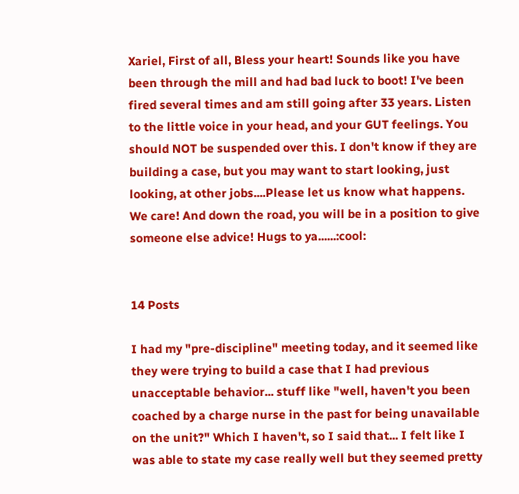Xariel, First of all, Bless your heart! Sounds like you have been through the mill and had bad luck to boot! I've been fired several times and am still going after 33 years. Listen to the little voice in your head, and your GUT feelings. You should NOT be suspended over this. I don't know if they are building a case, but you may want to start looking, just looking, at other jobs....Please let us know what happens. We care! And down the road, you will be in a position to give someone else advice! Hugs to ya......:cool:


14 Posts

I had my "pre-discipline" meeting today, and it seemed like they were trying to build a case that I had previous unacceptable behavior... stuff like "well, haven't you been coached by a charge nurse in the past for being unavailable on the unit?" Which I haven't, so I said that... I felt like I was able to state my case really well but they seemed pretty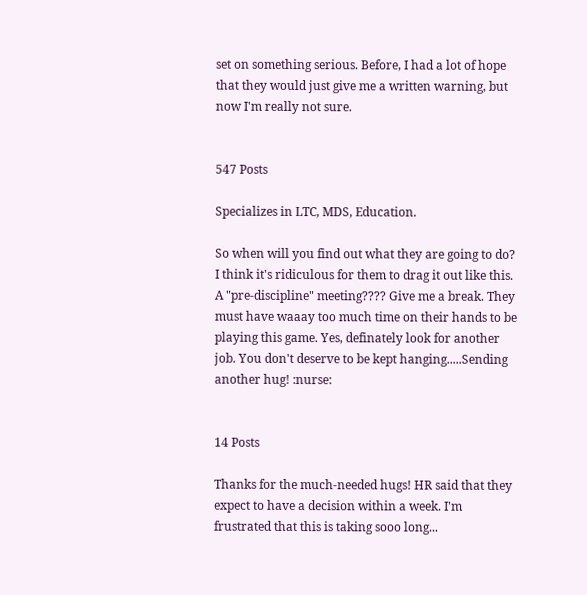set on something serious. Before, I had a lot of hope that they would just give me a written warning, but now I'm really not sure.


547 Posts

Specializes in LTC, MDS, Education.

So when will you find out what they are going to do? I think it's ridiculous for them to drag it out like this. A "pre-discipline" meeting???? Give me a break. They must have waaay too much time on their hands to be playing this game. Yes, definately look for another job. You don't deserve to be kept hanging.....Sending another hug! :nurse:


14 Posts

Thanks for the much-needed hugs! HR said that they expect to have a decision within a week. I'm frustrated that this is taking sooo long...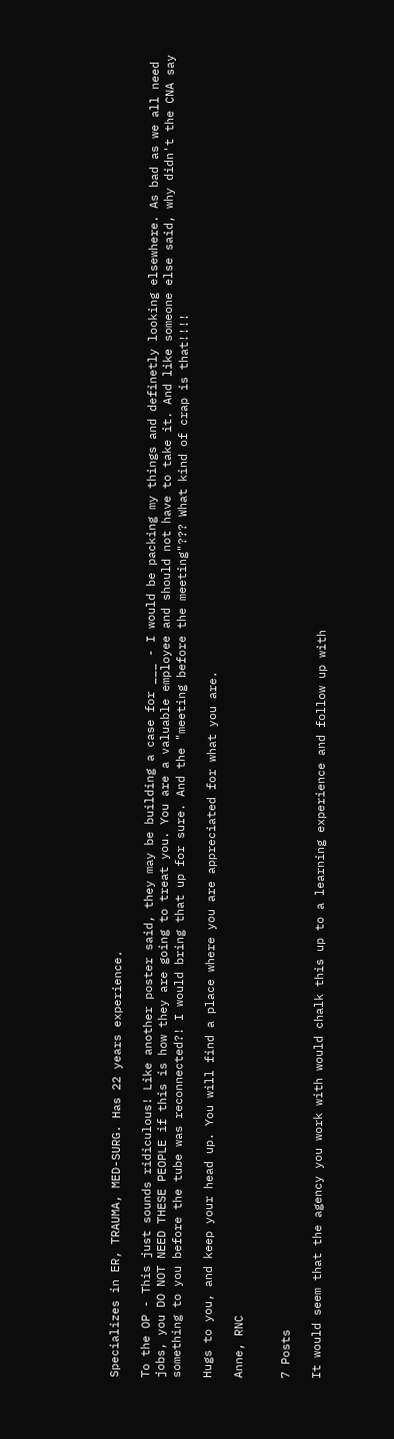Specializes in ER, TRAUMA, MED-SURG. Has 22 years experience.

To the OP - This just sounds ridiculous! Like another poster said, they may be building a case for ___ - I would be packing my things and definetly looking elsewhere. As bad as we all need jobs, you DO NOT NEED THESE PEOPLE if this is how they are going to treat you. You are a valuable employee and should not have to take it. And like someone else said, why didn't the CNA say something to you before the tube was reconnected?! I would bring that up for sure. And the "meeting before the meeting"??? What kind of crap is that!!!!

Hugs to you, and keep your head up. You will find a place where you are appreciated for what you are.

Anne, RNC


7 Posts

It would seem that the agency you work with would chalk this up to a learning experience and follow up with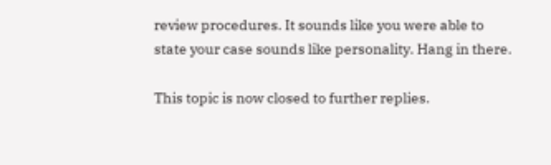review procedures. It sounds like you were able to state your case sounds like personality. Hang in there.

This topic is now closed to further replies.